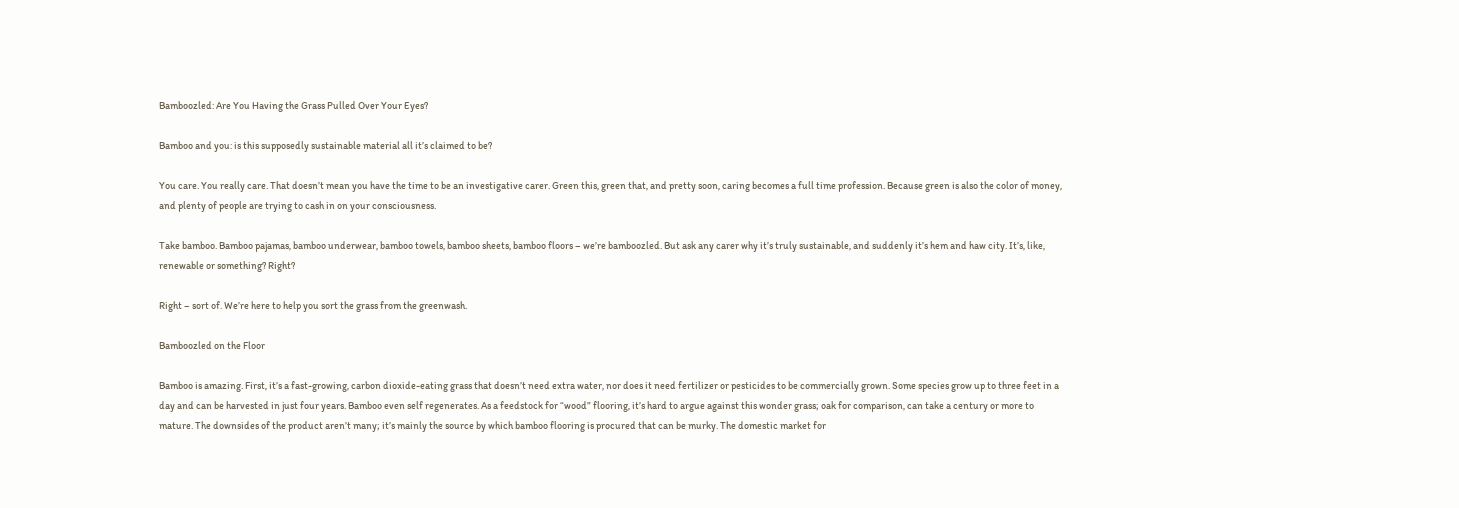Bamboozled: Are You Having the Grass Pulled Over Your Eyes?

Bamboo and you: is this supposedly sustainable material all it’s claimed to be?

You care. You really care. That doesn’t mean you have the time to be an investigative carer. Green this, green that, and pretty soon, caring becomes a full time profession. Because green is also the color of money, and plenty of people are trying to cash in on your consciousness.

Take bamboo. Bamboo pajamas, bamboo underwear, bamboo towels, bamboo sheets, bamboo floors – we’re bamboozled. But ask any carer why it’s truly sustainable, and suddenly it’s hem and haw city. It’s, like, renewable or something? Right?

Right – sort of. We’re here to help you sort the grass from the greenwash.

Bamboozled on the Floor

Bamboo is amazing. First, it’s a fast-growing, carbon dioxide-eating grass that doesn’t need extra water, nor does it need fertilizer or pesticides to be commercially grown. Some species grow up to three feet in a day and can be harvested in just four years. Bamboo even self regenerates. As a feedstock for “wood” flooring, it’s hard to argue against this wonder grass; oak for comparison, can take a century or more to mature. The downsides of the product aren’t many; it’s mainly the source by which bamboo flooring is procured that can be murky. The domestic market for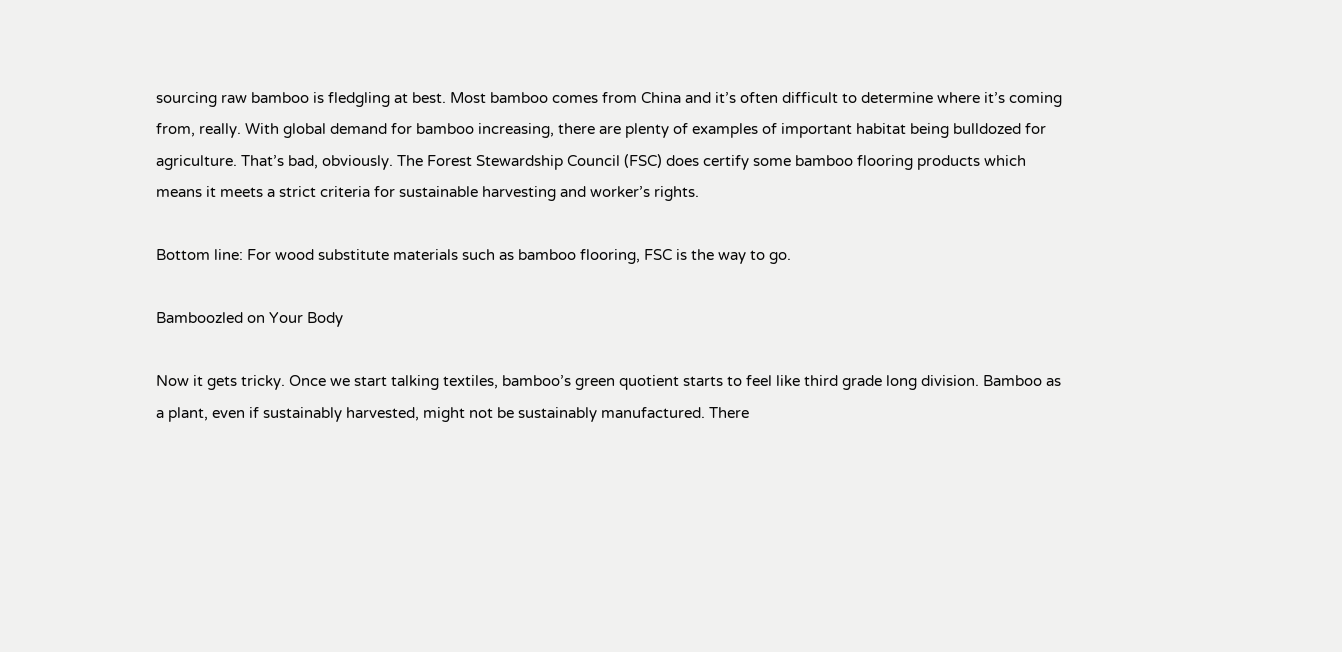sourcing raw bamboo is fledgling at best. Most bamboo comes from China and it’s often difficult to determine where it’s coming from, really. With global demand for bamboo increasing, there are plenty of examples of important habitat being bulldozed for agriculture. That’s bad, obviously. The Forest Stewardship Council (FSC) does certify some bamboo flooring products which means it meets a strict criteria for sustainable harvesting and worker’s rights.

Bottom line: For wood substitute materials such as bamboo flooring, FSC is the way to go.

Bamboozled on Your Body

Now it gets tricky. Once we start talking textiles, bamboo’s green quotient starts to feel like third grade long division. Bamboo as a plant, even if sustainably harvested, might not be sustainably manufactured. There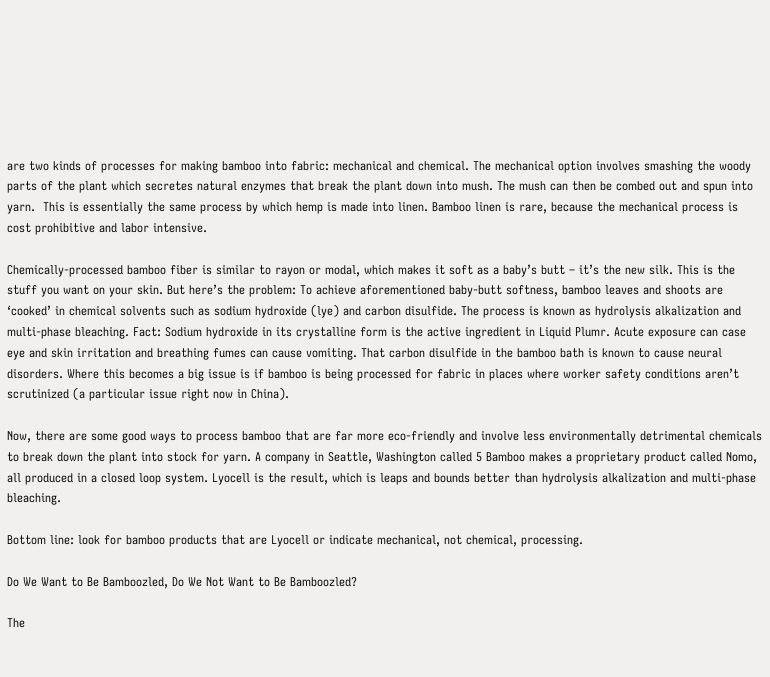are two kinds of processes for making bamboo into fabric: mechanical and chemical. The mechanical option involves smashing the woody parts of the plant which secretes natural enzymes that break the plant down into mush. The mush can then be combed out and spun into yarn.  This is essentially the same process by which hemp is made into linen. Bamboo linen is rare, because the mechanical process is cost prohibitive and labor intensive.

Chemically-processed bamboo fiber is similar to rayon or modal, which makes it soft as a baby’s butt – it’s the new silk. This is the stuff you want on your skin. But here’s the problem: To achieve aforementioned baby-butt softness, bamboo leaves and shoots are ‘cooked’ in chemical solvents such as sodium hydroxide (lye) and carbon disulfide. The process is known as hydrolysis alkalization and multi-phase bleaching. Fact: Sodium hydroxide in its crystalline form is the active ingredient in Liquid Plumr. Acute exposure can case eye and skin irritation and breathing fumes can cause vomiting. That carbon disulfide in the bamboo bath is known to cause neural disorders. Where this becomes a big issue is if bamboo is being processed for fabric in places where worker safety conditions aren’t scrutinized (a particular issue right now in China).

Now, there are some good ways to process bamboo that are far more eco-friendly and involve less environmentally detrimental chemicals to break down the plant into stock for yarn. A company in Seattle, Washington called 5 Bamboo makes a proprietary product called Nomo, all produced in a closed loop system. Lyocell is the result, which is leaps and bounds better than hydrolysis alkalization and multi-phase bleaching.

Bottom line: look for bamboo products that are Lyocell or indicate mechanical, not chemical, processing.

Do We Want to Be Bamboozled, Do We Not Want to Be Bamboozled?

The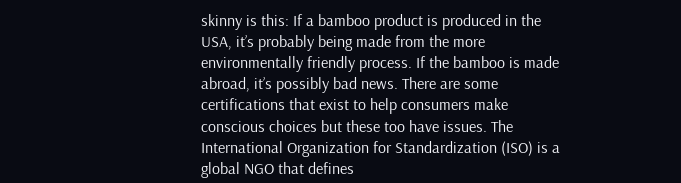skinny is this: If a bamboo product is produced in the USA, it’s probably being made from the more environmentally friendly process. If the bamboo is made abroad, it’s possibly bad news. There are some certifications that exist to help consumers make conscious choices but these too have issues. The International Organization for Standardization (ISO) is a global NGO that defines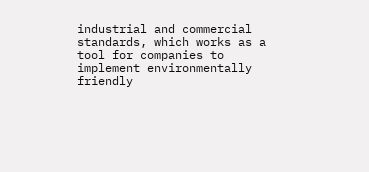industrial and commercial standards, which works as a tool for companies to implement environmentally friendly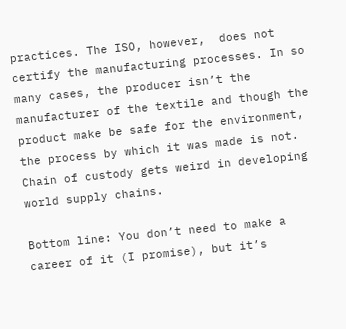practices. The ISO, however,  does not certify the manufacturing processes. In so many cases, the producer isn’t the manufacturer of the textile and though the product make be safe for the environment, the process by which it was made is not. Chain of custody gets weird in developing world supply chains.

Bottom line: You don’t need to make a career of it (I promise), but it’s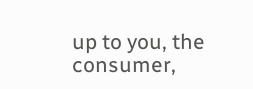up to you, the consumer,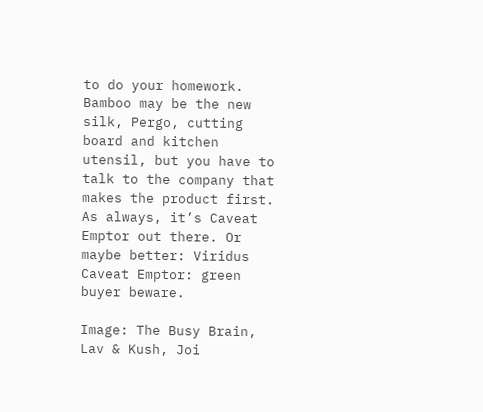to do your homework. Bamboo may be the new silk, Pergo, cutting board and kitchen utensil, but you have to talk to the company that makes the product first. As always, it’s Caveat Emptor out there. Or maybe better: Viridus Caveat Emptor: green buyer beware.

Image: The Busy Brain, Lav & Kush, Joi